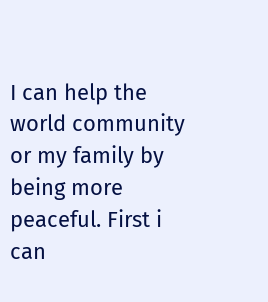I can help the world community or my family by being more peaceful. First i can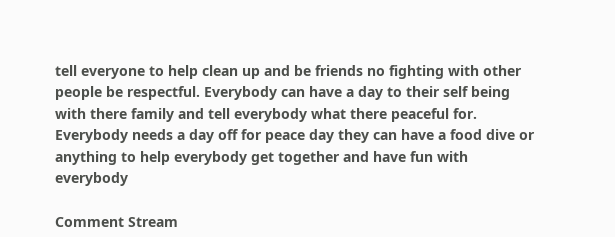tell everyone to help clean up and be friends no fighting with other people be respectful. Everybody can have a day to their self being with there family and tell everybody what there peaceful for. Everybody needs a day off for peace day they can have a food dive or anything to help everybody get together and have fun with everybody

Comment Stream